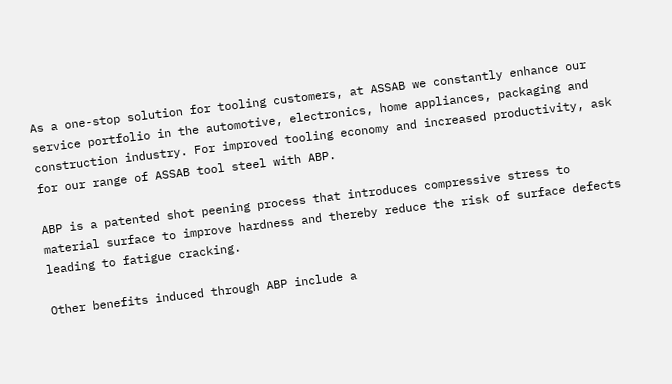As a one-stop solution for tooling customers, at ASSAB we constantly enhance our service portfolio in the automotive, electronics, home appliances, packaging and construction industry. For improved tooling economy and increased productivity, ask for our range of ASSAB tool steel with ABP.

ABP is a patented shot peening process that introduces compressive stress to material surface to improve hardness and thereby reduce the risk of surface defects leading to fatigue cracking.

Other benefits induced through ABP include a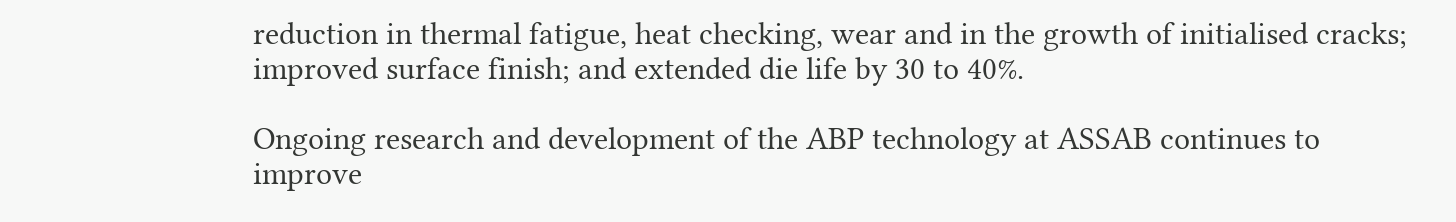reduction in thermal fatigue, heat checking, wear and in the growth of initialised cracks; improved surface finish; and extended die life by 30 to 40%.

Ongoing research and development of the ABP technology at ASSAB continues to improve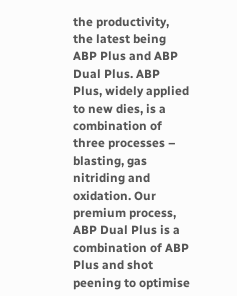the productivity, the latest being ABP Plus and ABP Dual Plus. ABP Plus, widely applied to new dies, is a combination of three processes – blasting, gas nitriding and oxidation. Our premium process, ABP Dual Plus is a combination of ABP Plus and shot peening to optimise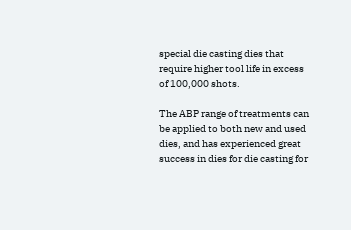special die casting dies that require higher tool life in excess of 100,000 shots.

The ABP range of treatments can be applied to both new and used dies, and has experienced great success in dies for die casting for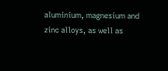aluminium, magnesium and zinc alloys, as well as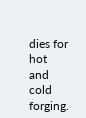dies for hot and cold forging.